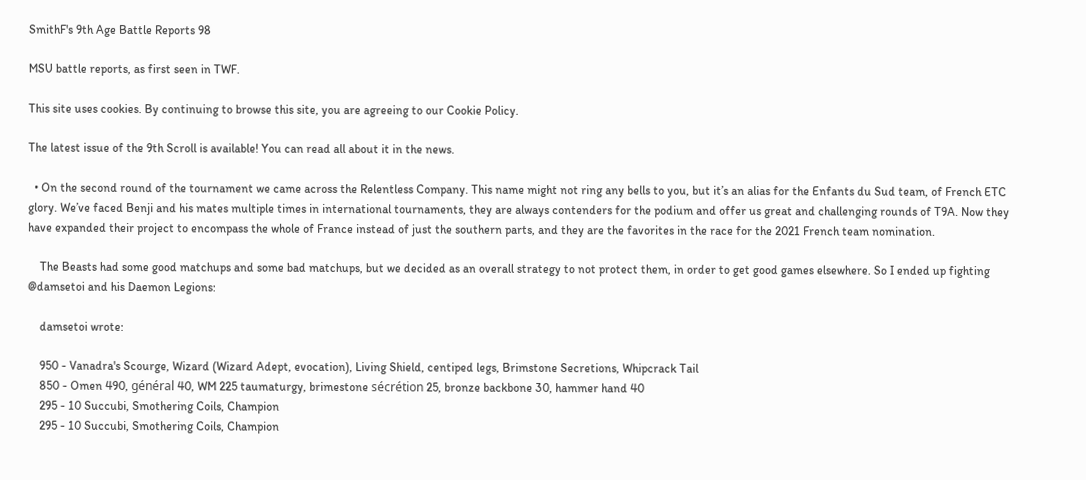SmithF's 9th Age Battle Reports 98

MSU battle reports, as first seen in TWF.

This site uses cookies. By continuing to browse this site, you are agreeing to our Cookie Policy.

The latest issue of the 9th Scroll is available! You can read all about it in the news.

  • On the second round of the tournament we came across the Relentless Company. This name might not ring any bells to you, but it’s an alias for the Enfants du Sud team, of French ETC glory. We’ve faced Benji and his mates multiple times in international tournaments, they are always contenders for the podium and offer us great and challenging rounds of T9A. Now they have expanded their project to encompass the whole of France instead of just the southern parts, and they are the favorites in the race for the 2021 French team nomination.

    The Beasts had some good matchups and some bad matchups, but we decided as an overall strategy to not protect them, in order to get good games elsewhere. So I ended up fighting @damsetoi and his Daemon Legions:

    damsetoi wrote:

    950 - Vanadra's Scourge, Wizard (Wizard Adept, evocation), Living Shield, centiped legs, Brimstone Secretions, Whipcrack Tail
    850 - Omen 490, général 40, WM 225 taumaturgy, brimestone sécrétion 25, bronze backbone 30, hammer hand 40
    295 - 10 Succubi, Smothering Coils, Champion
    295 - 10 Succubi, Smothering Coils, Champion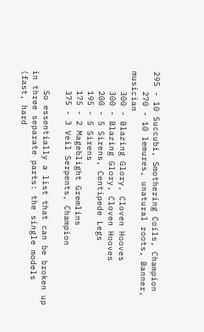295 - 10 Succubi, Smothering Coils, Champion
    270 - 10 lemures, unatural roots, Banner, musician
    300 - Blazing Glory, Cloven Hooves
    300 - Blazing Glory, Cloven Hooves
    200 - 5 Sirens, Centipede Legs
    195 - 5 Sirens
    175 - 2 Mageblight Gremlins
    375 - 3 Veil Serpents, Champion

    So essentially a list that can be broken up in three separate parts: the single models (fast, hard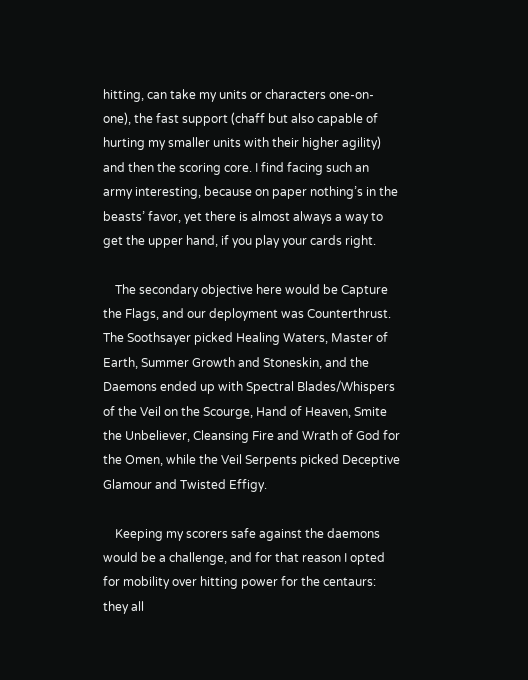hitting, can take my units or characters one-on-one), the fast support (chaff but also capable of hurting my smaller units with their higher agility) and then the scoring core. I find facing such an army interesting, because on paper nothing’s in the beasts’ favor, yet there is almost always a way to get the upper hand, if you play your cards right.

    The secondary objective here would be Capture the Flags, and our deployment was Counterthrust. The Soothsayer picked Healing Waters, Master of Earth, Summer Growth and Stoneskin, and the Daemons ended up with Spectral Blades/Whispers of the Veil on the Scourge, Hand of Heaven, Smite the Unbeliever, Cleansing Fire and Wrath of God for the Omen, while the Veil Serpents picked Deceptive Glamour and Twisted Effigy.

    Keeping my scorers safe against the daemons would be a challenge, and for that reason I opted for mobility over hitting power for the centaurs: they all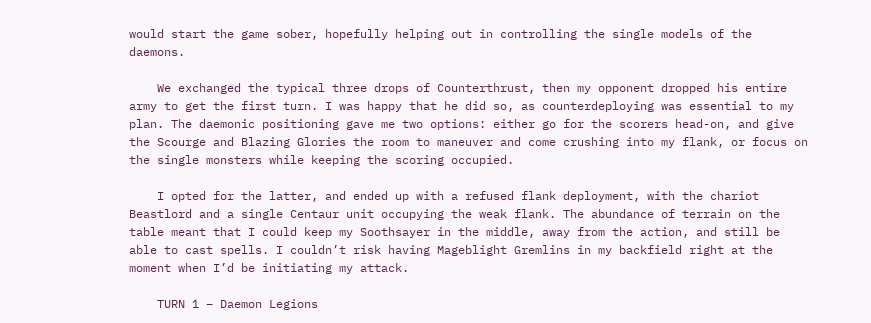would start the game sober, hopefully helping out in controlling the single models of the daemons.

    We exchanged the typical three drops of Counterthrust, then my opponent dropped his entire army to get the first turn. I was happy that he did so, as counterdeploying was essential to my plan. The daemonic positioning gave me two options: either go for the scorers head-on, and give the Scourge and Blazing Glories the room to maneuver and come crushing into my flank, or focus on the single monsters while keeping the scoring occupied.

    I opted for the latter, and ended up with a refused flank deployment, with the chariot Beastlord and a single Centaur unit occupying the weak flank. The abundance of terrain on the table meant that I could keep my Soothsayer in the middle, away from the action, and still be able to cast spells. I couldn’t risk having Mageblight Gremlins in my backfield right at the moment when I’d be initiating my attack.

    TURN 1 – Daemon Legions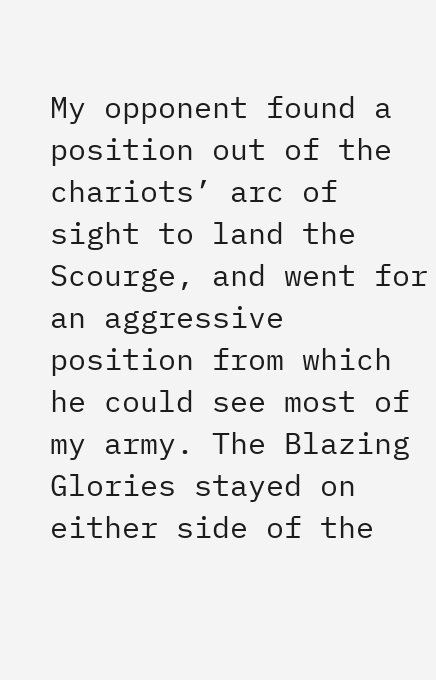My opponent found a position out of the chariots’ arc of sight to land the Scourge, and went for an aggressive position from which he could see most of my army. The Blazing Glories stayed on either side of the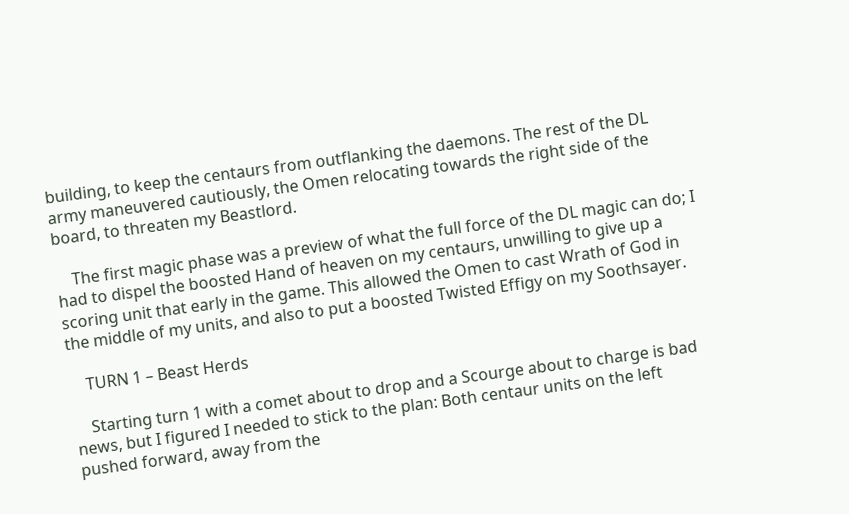building, to keep the centaurs from outflanking the daemons. The rest of the DL army maneuvered cautiously, the Omen relocating towards the right side of the board, to threaten my Beastlord.

    The first magic phase was a preview of what the full force of the DL magic can do; I had to dispel the boosted Hand of heaven on my centaurs, unwilling to give up a scoring unit that early in the game. This allowed the Omen to cast Wrath of God in the middle of my units, and also to put a boosted Twisted Effigy on my Soothsayer.

    TURN 1 – Beast Herds

    Starting turn 1 with a comet about to drop and a Scourge about to charge is bad news, but I figured I needed to stick to the plan: Both centaur units on the left pushed forward, away from the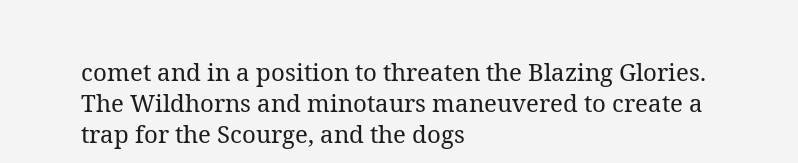comet and in a position to threaten the Blazing Glories. The Wildhorns and minotaurs maneuvered to create a trap for the Scourge, and the dogs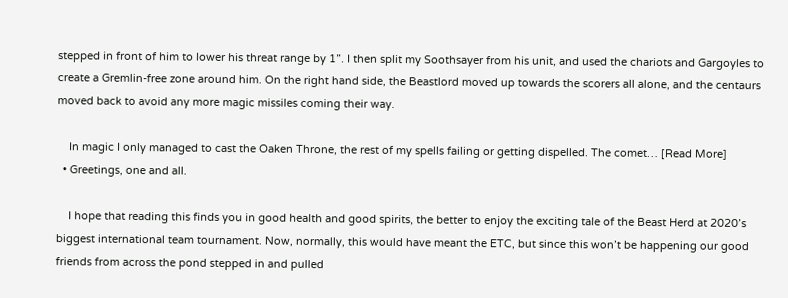stepped in front of him to lower his threat range by 1”. I then split my Soothsayer from his unit, and used the chariots and Gargoyles to create a Gremlin-free zone around him. On the right hand side, the Beastlord moved up towards the scorers all alone, and the centaurs moved back to avoid any more magic missiles coming their way.

    In magic I only managed to cast the Oaken Throne, the rest of my spells failing or getting dispelled. The comet… [Read More]
  • Greetings, one and all.

    I hope that reading this finds you in good health and good spirits, the better to enjoy the exciting tale of the Beast Herd at 2020’s biggest international team tournament. Now, normally, this would have meant the ETC, but since this won’t be happening our good friends from across the pond stepped in and pulled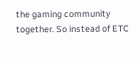the gaming community together. So instead of ETC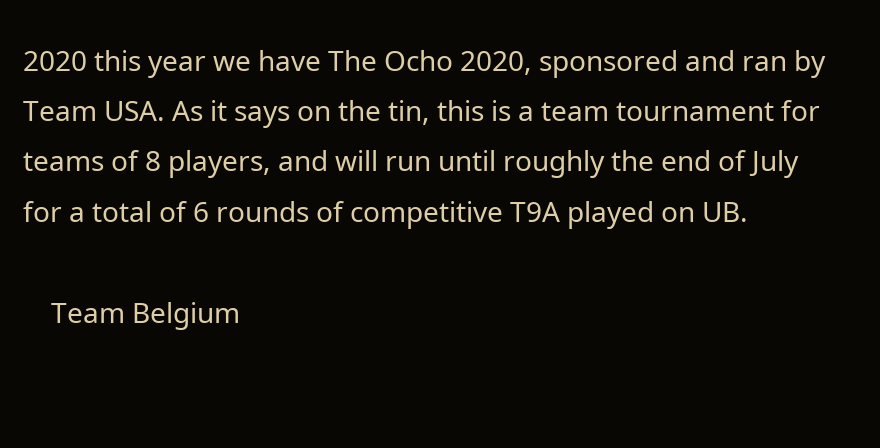2020 this year we have The Ocho 2020, sponsored and ran by Team USA. As it says on the tin, this is a team tournament for teams of 8 players, and will run until roughly the end of July for a total of 6 rounds of competitive T9A played on UB.

    Team Belgium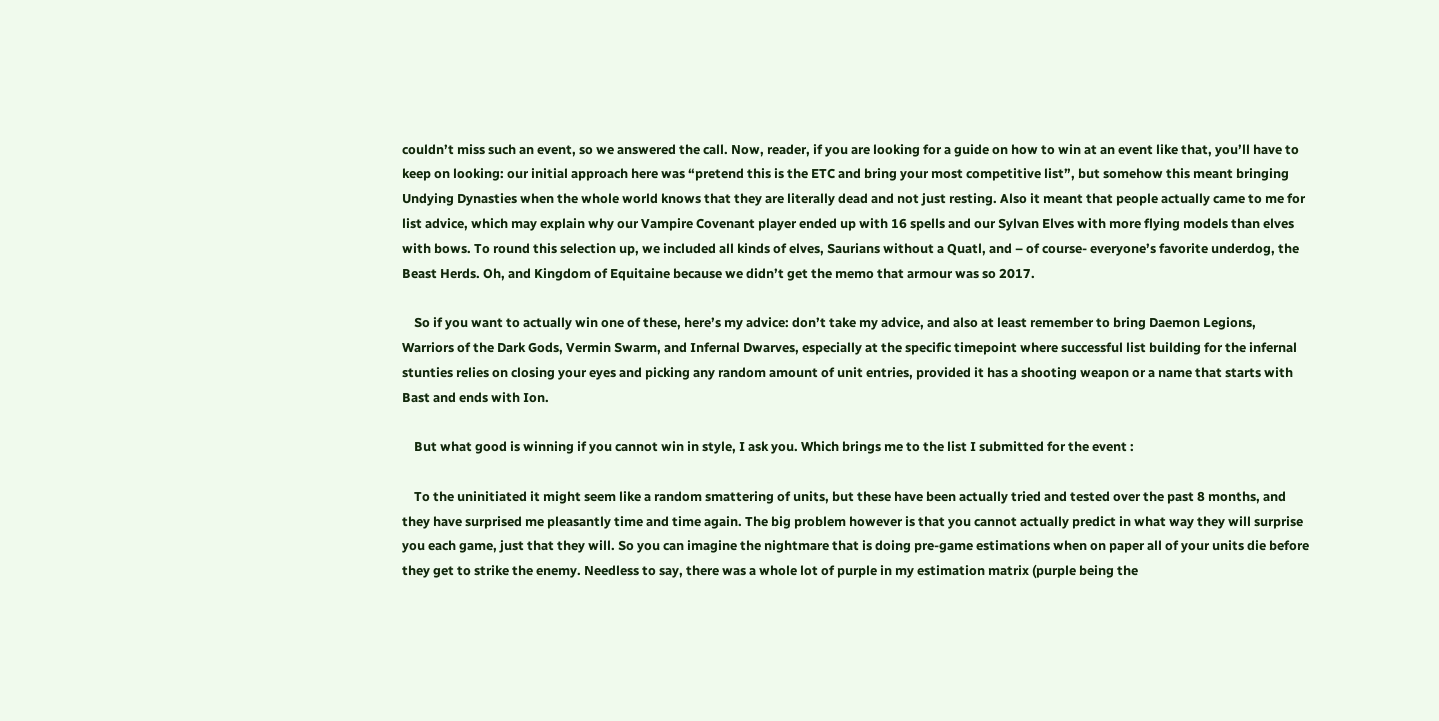couldn’t miss such an event, so we answered the call. Now, reader, if you are looking for a guide on how to win at an event like that, you’ll have to keep on looking: our initial approach here was “pretend this is the ETC and bring your most competitive list”, but somehow this meant bringing Undying Dynasties when the whole world knows that they are literally dead and not just resting. Also it meant that people actually came to me for list advice, which may explain why our Vampire Covenant player ended up with 16 spells and our Sylvan Elves with more flying models than elves with bows. To round this selection up, we included all kinds of elves, Saurians without a Quatl, and – of course- everyone’s favorite underdog, the Beast Herds. Oh, and Kingdom of Equitaine because we didn’t get the memo that armour was so 2017.

    So if you want to actually win one of these, here’s my advice: don’t take my advice, and also at least remember to bring Daemon Legions, Warriors of the Dark Gods, Vermin Swarm, and Infernal Dwarves, especially at the specific timepoint where successful list building for the infernal stunties relies on closing your eyes and picking any random amount of unit entries, provided it has a shooting weapon or a name that starts with Bast and ends with Ion.

    But what good is winning if you cannot win in style, I ask you. Which brings me to the list I submitted for the event :

    To the uninitiated it might seem like a random smattering of units, but these have been actually tried and tested over the past 8 months, and they have surprised me pleasantly time and time again. The big problem however is that you cannot actually predict in what way they will surprise you each game, just that they will. So you can imagine the nightmare that is doing pre-game estimations when on paper all of your units die before they get to strike the enemy. Needless to say, there was a whole lot of purple in my estimation matrix (purple being the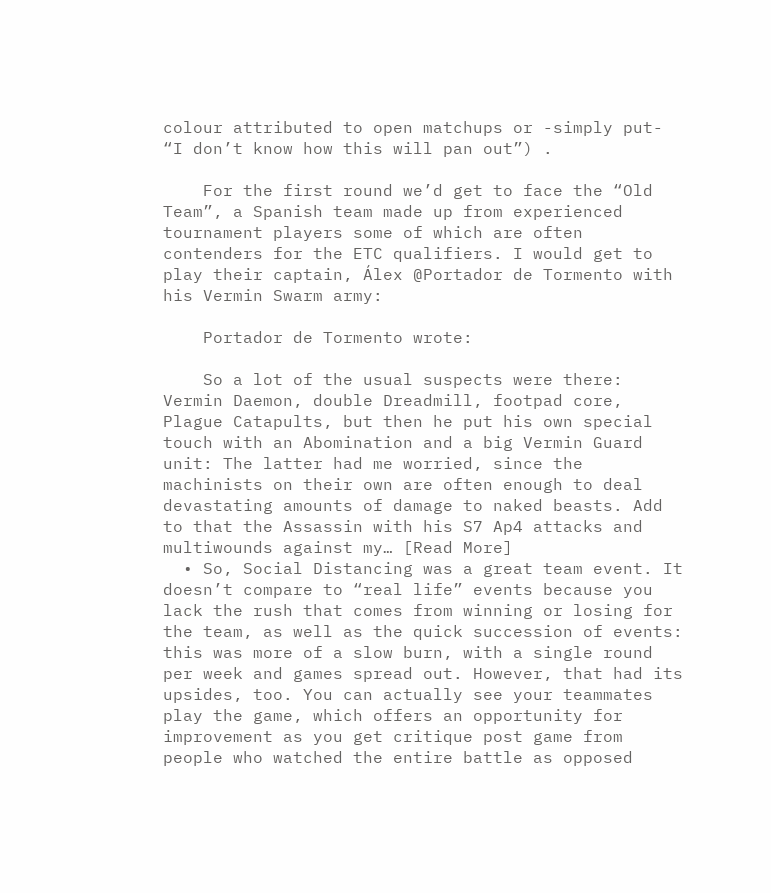colour attributed to open matchups or -simply put- “I don’t know how this will pan out”) .

    For the first round we’d get to face the “Old Team”, a Spanish team made up from experienced tournament players some of which are often contenders for the ETC qualifiers. I would get to play their captain, Álex @Portador de Tormento with his Vermin Swarm army:

    Portador de Tormento wrote:

    So a lot of the usual suspects were there: Vermin Daemon, double Dreadmill, footpad core, Plague Catapults, but then he put his own special touch with an Abomination and a big Vermin Guard unit: The latter had me worried, since the machinists on their own are often enough to deal devastating amounts of damage to naked beasts. Add to that the Assassin with his S7 Ap4 attacks and multiwounds against my… [Read More]
  • So, Social Distancing was a great team event. It doesn’t compare to “real life” events because you lack the rush that comes from winning or losing for the team, as well as the quick succession of events: this was more of a slow burn, with a single round per week and games spread out. However, that had its upsides, too. You can actually see your teammates play the game, which offers an opportunity for improvement as you get critique post game from people who watched the entire battle as opposed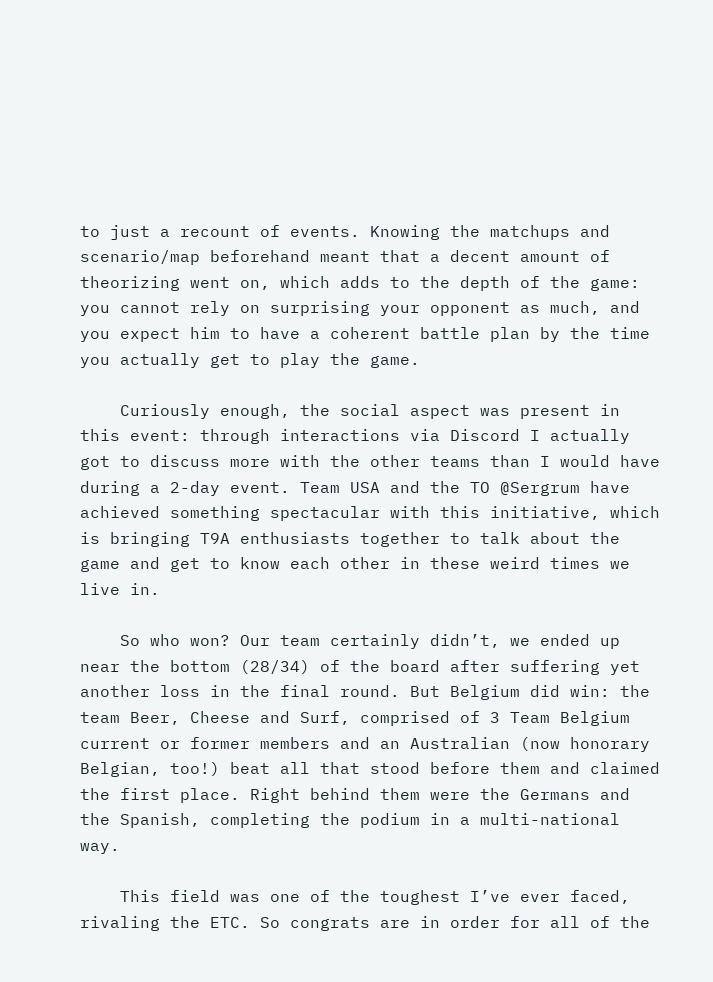to just a recount of events. Knowing the matchups and scenario/map beforehand meant that a decent amount of theorizing went on, which adds to the depth of the game: you cannot rely on surprising your opponent as much, and you expect him to have a coherent battle plan by the time you actually get to play the game.

    Curiously enough, the social aspect was present in this event: through interactions via Discord I actually got to discuss more with the other teams than I would have during a 2-day event. Team USA and the TO @Sergrum have achieved something spectacular with this initiative, which is bringing T9A enthusiasts together to talk about the game and get to know each other in these weird times we live in.

    So who won? Our team certainly didn’t, we ended up near the bottom (28/34) of the board after suffering yet another loss in the final round. But Belgium did win: the team Beer, Cheese and Surf, comprised of 3 Team Belgium current or former members and an Australian (now honorary Belgian, too!) beat all that stood before them and claimed the first place. Right behind them were the Germans and the Spanish, completing the podium in a multi-national way.

    This field was one of the toughest I’ve ever faced, rivaling the ETC. So congrats are in order for all of the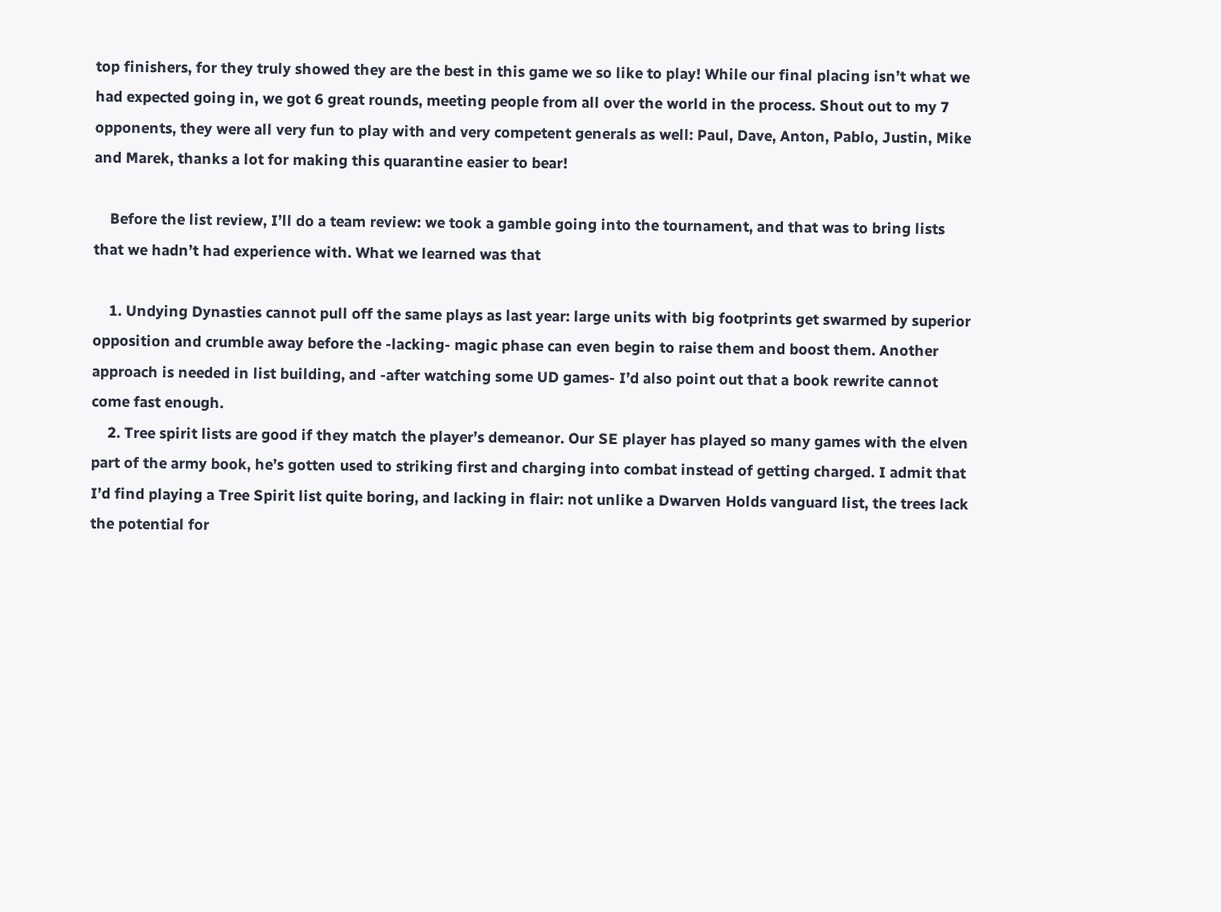top finishers, for they truly showed they are the best in this game we so like to play! While our final placing isn’t what we had expected going in, we got 6 great rounds, meeting people from all over the world in the process. Shout out to my 7 opponents, they were all very fun to play with and very competent generals as well: Paul, Dave, Anton, Pablo, Justin, Mike and Marek, thanks a lot for making this quarantine easier to bear!

    Before the list review, I’ll do a team review: we took a gamble going into the tournament, and that was to bring lists that we hadn’t had experience with. What we learned was that

    1. Undying Dynasties cannot pull off the same plays as last year: large units with big footprints get swarmed by superior opposition and crumble away before the -lacking- magic phase can even begin to raise them and boost them. Another approach is needed in list building, and -after watching some UD games- I’d also point out that a book rewrite cannot come fast enough.
    2. Tree spirit lists are good if they match the player’s demeanor. Our SE player has played so many games with the elven part of the army book, he’s gotten used to striking first and charging into combat instead of getting charged. I admit that I’d find playing a Tree Spirit list quite boring, and lacking in flair: not unlike a Dwarven Holds vanguard list, the trees lack the potential for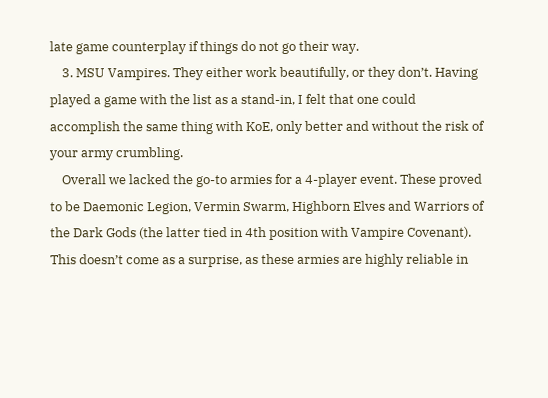late game counterplay if things do not go their way.
    3. MSU Vampires. They either work beautifully, or they don’t. Having played a game with the list as a stand-in, I felt that one could accomplish the same thing with KoE, only better and without the risk of your army crumbling.
    Overall we lacked the go-to armies for a 4-player event. These proved to be Daemonic Legion, Vermin Swarm, Highborn Elves and Warriors of the Dark Gods (the latter tied in 4th position with Vampire Covenant). This doesn’t come as a surprise, as these armies are highly reliable in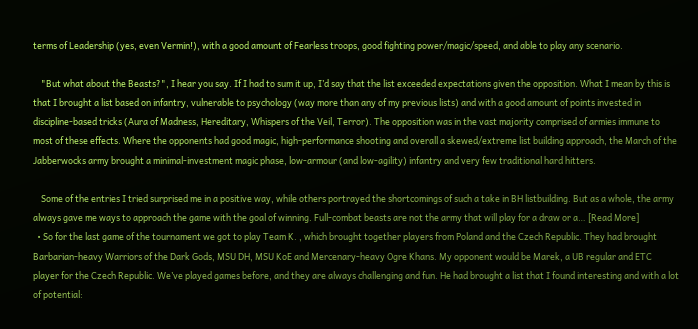terms of Leadership (yes, even Vermin!), with a good amount of Fearless troops, good fighting power/magic/speed, and able to play any scenario.

    "But what about the Beasts?", I hear you say. If I had to sum it up, I’d say that the list exceeded expectations given the opposition. What I mean by this is that I brought a list based on infantry, vulnerable to psychology (way more than any of my previous lists) and with a good amount of points invested in discipline-based tricks (Aura of Madness, Hereditary, Whispers of the Veil, Terror). The opposition was in the vast majority comprised of armies immune to most of these effects. Where the opponents had good magic, high-performance shooting and overall a skewed/extreme list building approach, the March of the Jabberwocks army brought a minimal-investment magic phase, low-armour (and low-agility) infantry and very few traditional hard hitters.

    Some of the entries I tried surprised me in a positive way, while others portrayed the shortcomings of such a take in BH listbuilding. But as a whole, the army always gave me ways to approach the game with the goal of winning. Full-combat beasts are not the army that will play for a draw or a… [Read More]
  • So for the last game of the tournament we got to play Team K. , which brought together players from Poland and the Czech Republic. They had brought Barbarian-heavy Warriors of the Dark Gods, MSU DH, MSU KoE and Mercenary-heavy Ogre Khans. My opponent would be Marek, a UB regular and ETC player for the Czech Republic. We’ve played games before, and they are always challenging and fun. He had brought a list that I found interesting and with a lot of potential: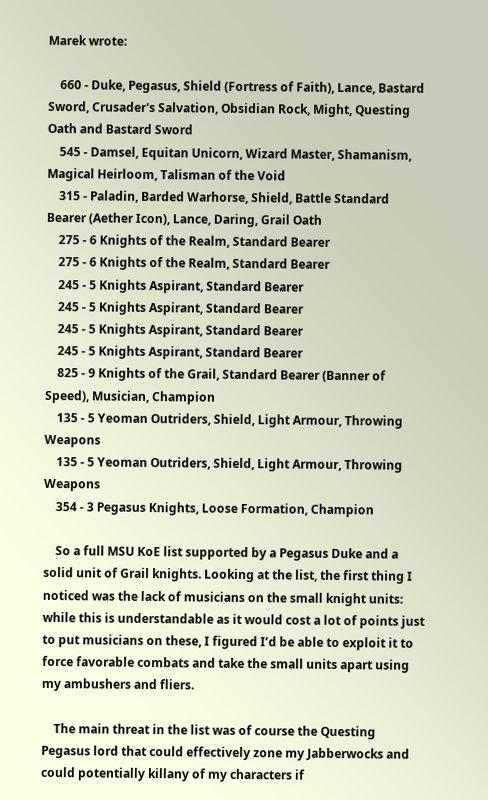Marek wrote:

    660 - Duke, Pegasus, Shield (Fortress of Faith), Lance, Bastard Sword, Crusader's Salvation, Obsidian Rock, Might, Questing Oath and Bastard Sword
    545 - Damsel, Equitan Unicorn, Wizard Master, Shamanism, Magical Heirloom, Talisman of the Void
    315 - Paladin, Barded Warhorse, Shield, Battle Standard Bearer (Aether Icon), Lance, Daring, Grail Oath
    275 - 6 Knights of the Realm, Standard Bearer
    275 - 6 Knights of the Realm, Standard Bearer
    245 - 5 Knights Aspirant, Standard Bearer
    245 - 5 Knights Aspirant, Standard Bearer
    245 - 5 Knights Aspirant, Standard Bearer
    245 - 5 Knights Aspirant, Standard Bearer
    825 - 9 Knights of the Grail, Standard Bearer (Banner of Speed), Musician, Champion
    135 - 5 Yeoman Outriders, Shield, Light Armour, Throwing Weapons
    135 - 5 Yeoman Outriders, Shield, Light Armour, Throwing Weapons
    354 - 3 Pegasus Knights, Loose Formation, Champion

    So a full MSU KoE list supported by a Pegasus Duke and a solid unit of Grail knights. Looking at the list, the first thing I noticed was the lack of musicians on the small knight units: while this is understandable as it would cost a lot of points just to put musicians on these, I figured I’d be able to exploit it to force favorable combats and take the small units apart using my ambushers and fliers.

    The main threat in the list was of course the Questing Pegasus lord that could effectively zone my Jabberwocks and could potentially killany of my characters if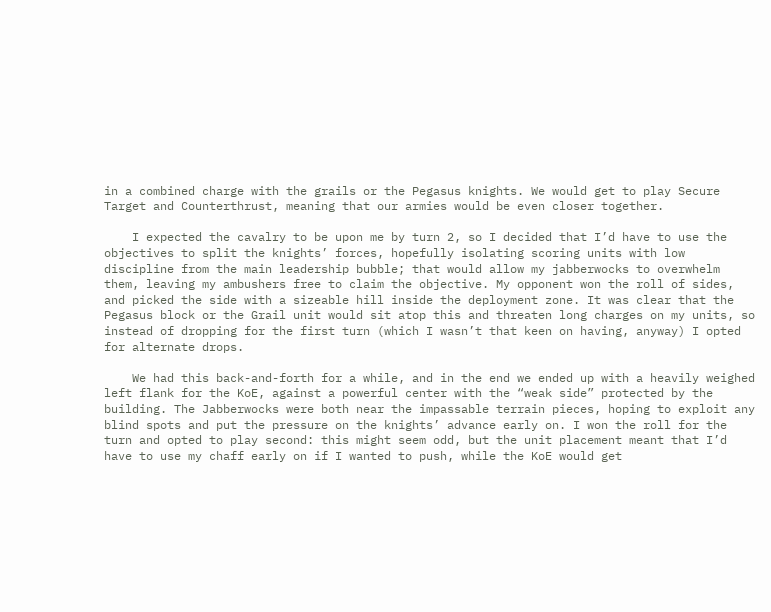in a combined charge with the grails or the Pegasus knights. We would get to play Secure Target and Counterthrust, meaning that our armies would be even closer together.

    I expected the cavalry to be upon me by turn 2, so I decided that I’d have to use the objectives to split the knights’ forces, hopefully isolating scoring units with low discipline from the main leadership bubble; that would allow my jabberwocks to overwhelm them, leaving my ambushers free to claim the objective. My opponent won the roll of sides, and picked the side with a sizeable hill inside the deployment zone. It was clear that the Pegasus block or the Grail unit would sit atop this and threaten long charges on my units, so instead of dropping for the first turn (which I wasn’t that keen on having, anyway) I opted for alternate drops.

    We had this back-and-forth for a while, and in the end we ended up with a heavily weighed left flank for the KoE, against a powerful center with the “weak side” protected by the building. The Jabberwocks were both near the impassable terrain pieces, hoping to exploit any blind spots and put the pressure on the knights’ advance early on. I won the roll for the turn and opted to play second: this might seem odd, but the unit placement meant that I’d have to use my chaff early on if I wanted to push, while the KoE would get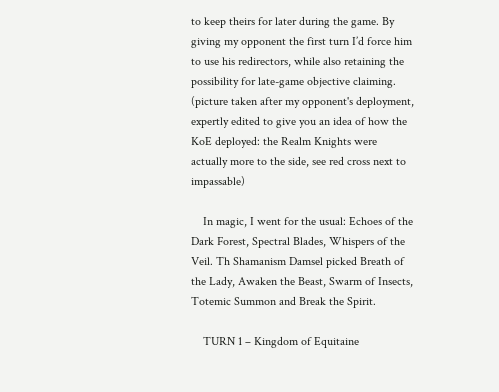to keep theirs for later during the game. By giving my opponent the first turn I’d force him to use his redirectors, while also retaining the possibility for late-game objective claiming. (picture taken after my opponent's deployment, expertly edited to give you an idea of how the KoE deployed: the Realm Knights were actually more to the side, see red cross next to impassable)

    In magic, I went for the usual: Echoes of the Dark Forest, Spectral Blades, Whispers of the Veil. Th Shamanism Damsel picked Breath of the Lady, Awaken the Beast, Swarm of Insects, Totemic Summon and Break the Spirit.

    TURN 1 – Kingdom of Equitaine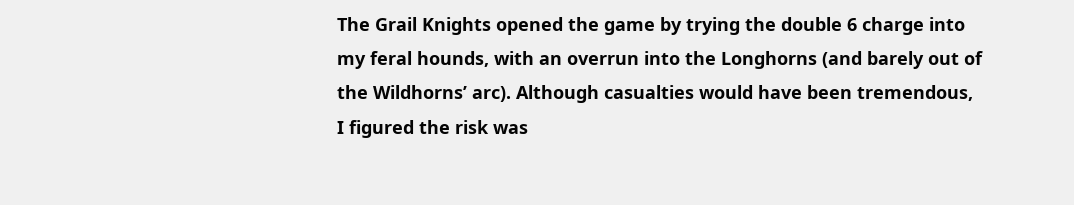The Grail Knights opened the game by trying the double 6 charge into my feral hounds, with an overrun into the Longhorns (and barely out of the Wildhorns’ arc). Although casualties would have been tremendous, I figured the risk was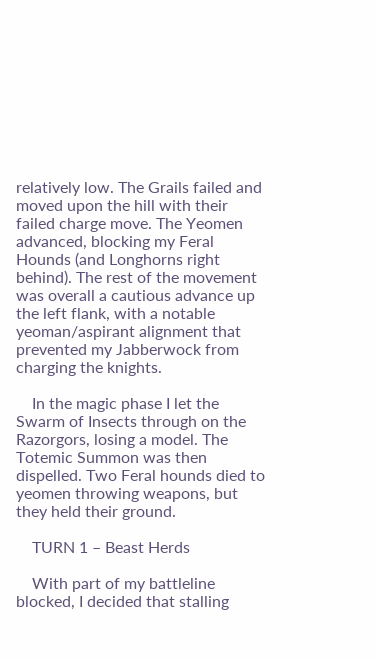relatively low. The Grails failed and moved upon the hill with their failed charge move. The Yeomen advanced, blocking my Feral Hounds (and Longhorns right behind). The rest of the movement was overall a cautious advance up the left flank, with a notable yeoman/aspirant alignment that prevented my Jabberwock from charging the knights.

    In the magic phase I let the Swarm of Insects through on the Razorgors, losing a model. The Totemic Summon was then dispelled. Two Feral hounds died to yeomen throwing weapons, but they held their ground.

    TURN 1 – Beast Herds

    With part of my battleline blocked, I decided that stalling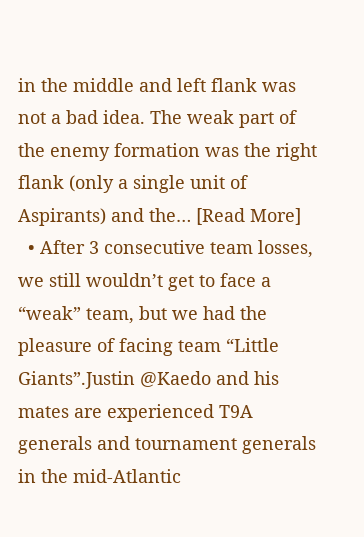in the middle and left flank was not a bad idea. The weak part of the enemy formation was the right flank (only a single unit of Aspirants) and the… [Read More]
  • After 3 consecutive team losses, we still wouldn’t get to face a “weak” team, but we had the pleasure of facing team “Little Giants”.Justin @Kaedo and his mates are experienced T9A generals and tournament generals in the mid-Atlantic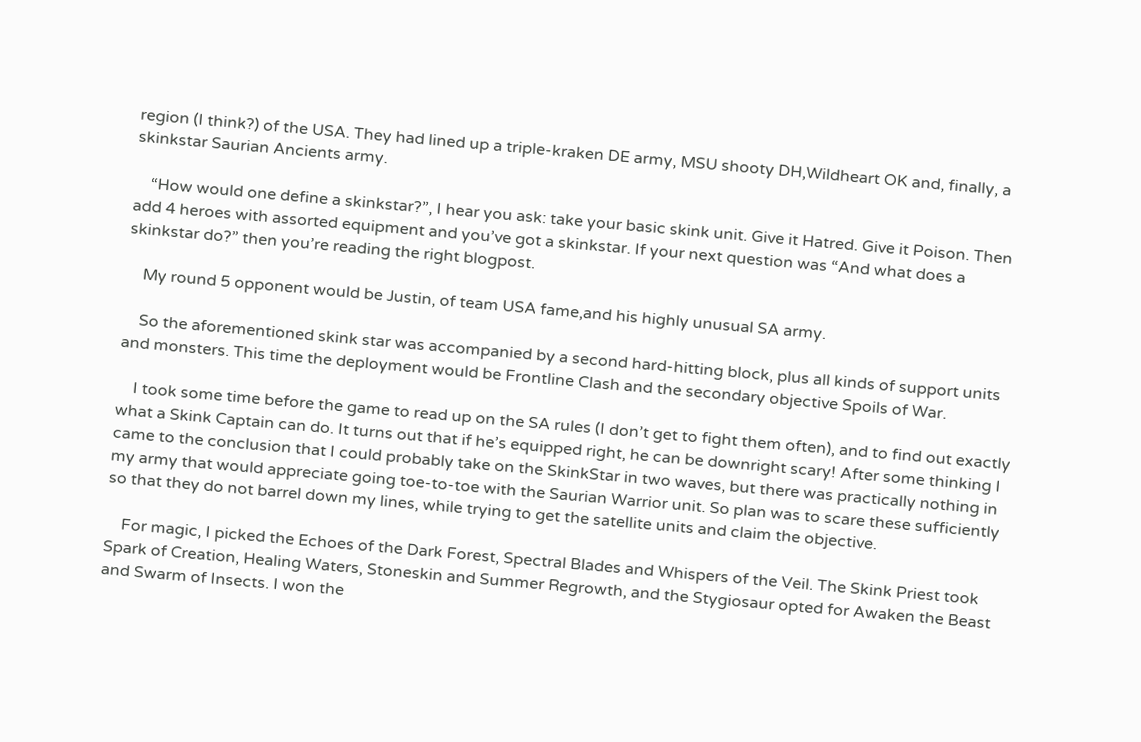region (I think?) of the USA. They had lined up a triple-kraken DE army, MSU shooty DH,Wildheart OK and, finally, a skinkstar Saurian Ancients army.

    “How would one define a skinkstar?”, I hear you ask: take your basic skink unit. Give it Hatred. Give it Poison. Then add 4 heroes with assorted equipment and you’ve got a skinkstar. If your next question was “And what does a skinkstar do?” then you’re reading the right blogpost.

    My round 5 opponent would be Justin, of team USA fame,and his highly unusual SA army.

    So the aforementioned skink star was accompanied by a second hard-hitting block, plus all kinds of support units and monsters. This time the deployment would be Frontline Clash and the secondary objective Spoils of War.

    I took some time before the game to read up on the SA rules (I don’t get to fight them often), and to find out exactly what a Skink Captain can do. It turns out that if he’s equipped right, he can be downright scary! After some thinking I came to the conclusion that I could probably take on the SkinkStar in two waves, but there was practically nothing in my army that would appreciate going toe-to-toe with the Saurian Warrior unit. So plan was to scare these sufficiently so that they do not barrel down my lines, while trying to get the satellite units and claim the objective.

    For magic, I picked the Echoes of the Dark Forest, Spectral Blades and Whispers of the Veil. The Skink Priest took Spark of Creation, Healing Waters, Stoneskin and Summer Regrowth, and the Stygiosaur opted for Awaken the Beast and Swarm of Insects. I won the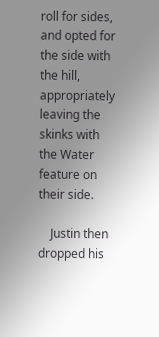roll for sides, and opted for the side with the hill, appropriately leaving the skinks with the Water feature on their side.

    Justin then dropped his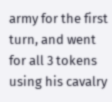army for the first turn, and went for all 3 tokens using his cavalry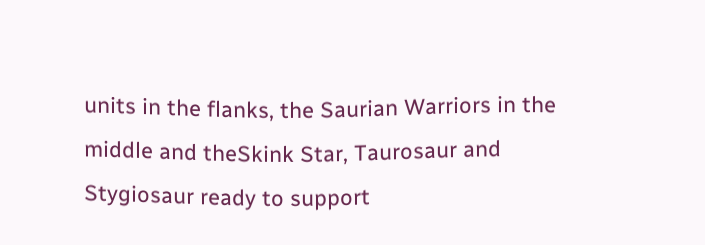units in the flanks, the Saurian Warriors in the middle and theSkink Star, Taurosaur and Stygiosaur ready to support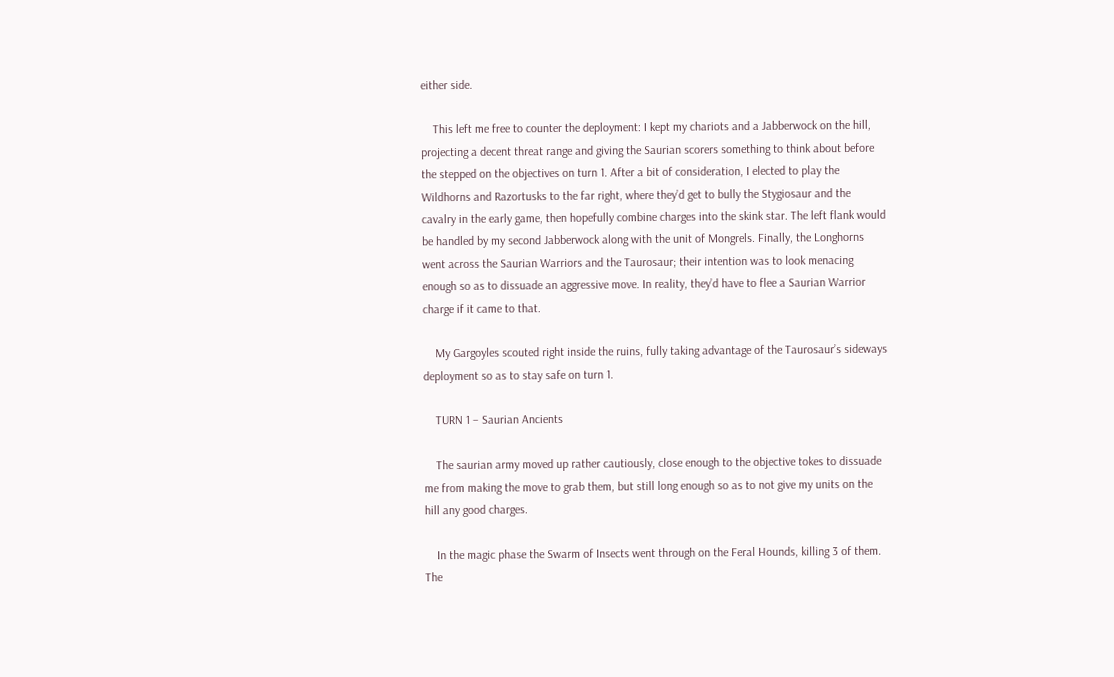either side.

    This left me free to counter the deployment: I kept my chariots and a Jabberwock on the hill, projecting a decent threat range and giving the Saurian scorers something to think about before the stepped on the objectives on turn 1. After a bit of consideration, I elected to play the Wildhorns and Razortusks to the far right, where they’d get to bully the Stygiosaur and the cavalry in the early game, then hopefully combine charges into the skink star. The left flank would be handled by my second Jabberwock along with the unit of Mongrels. Finally, the Longhorns went across the Saurian Warriors and the Taurosaur; their intention was to look menacing enough so as to dissuade an aggressive move. In reality, they’d have to flee a Saurian Warrior charge if it came to that.

    My Gargoyles scouted right inside the ruins, fully taking advantage of the Taurosaur’s sideways deployment so as to stay safe on turn 1.

    TURN 1 – Saurian Ancients

    The saurian army moved up rather cautiously, close enough to the objective tokes to dissuade me from making the move to grab them, but still long enough so as to not give my units on the hill any good charges.

    In the magic phase the Swarm of Insects went through on the Feral Hounds, killing 3 of them. The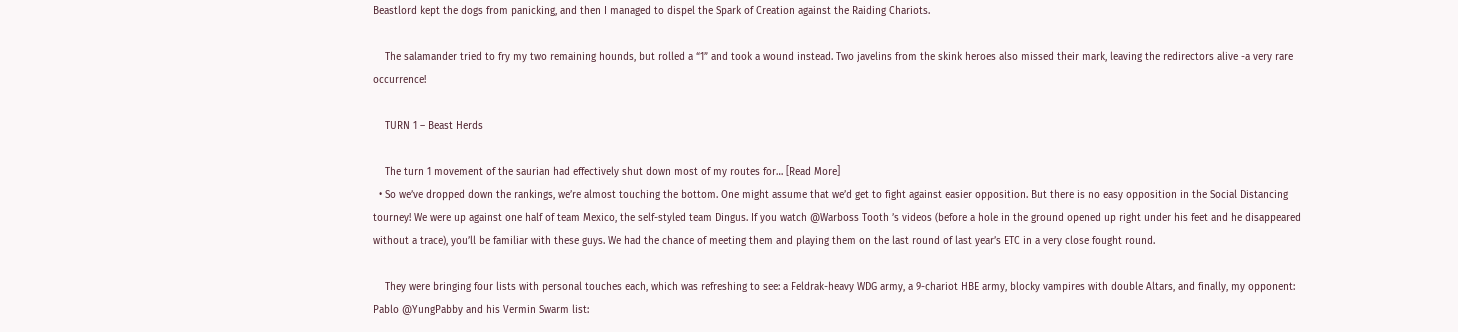Beastlord kept the dogs from panicking, and then I managed to dispel the Spark of Creation against the Raiding Chariots.

    The salamander tried to fry my two remaining hounds, but rolled a “1” and took a wound instead. Two javelins from the skink heroes also missed their mark, leaving the redirectors alive -a very rare occurrence!

    TURN 1 – Beast Herds

    The turn 1 movement of the saurian had effectively shut down most of my routes for… [Read More]
  • So we’ve dropped down the rankings, we’re almost touching the bottom. One might assume that we’d get to fight against easier opposition. But there is no easy opposition in the Social Distancing tourney! We were up against one half of team Mexico, the self-styled team Dingus. If you watch @Warboss Tooth ’s videos (before a hole in the ground opened up right under his feet and he disappeared without a trace), you’ll be familiar with these guys. We had the chance of meeting them and playing them on the last round of last year’s ETC in a very close fought round.

    They were bringing four lists with personal touches each, which was refreshing to see: a Feldrak-heavy WDG army, a 9-chariot HBE army, blocky vampires with double Altars, and finally, my opponent: Pablo @YungPabby and his Vermin Swarm list: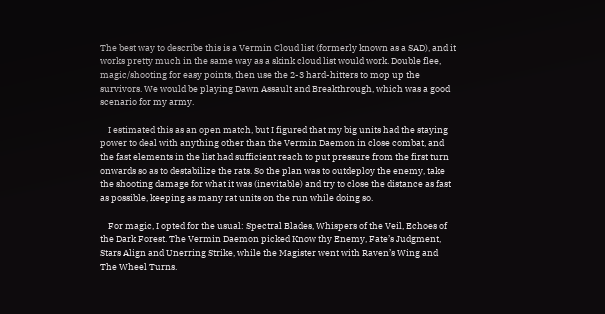The best way to describe this is a Vermin Cloud list (formerly known as a SAD), and it works pretty much in the same way as a skink cloud list would work. Double flee, magic/shooting for easy points, then use the 2-3 hard-hitters to mop up the survivors. We would be playing Dawn Assault and Breakthrough, which was a good scenario for my army.

    I estimated this as an open match, but I figured that my big units had the staying power to deal with anything other than the Vermin Daemon in close combat, and the fast elements in the list had sufficient reach to put pressure from the first turn onwards so as to destabilize the rats. So the plan was to outdeploy the enemy, take the shooting damage for what it was (inevitable) and try to close the distance as fast as possible, keeping as many rat units on the run while doing so.

    For magic, I opted for the usual: Spectral Blades, Whispers of the Veil, Echoes of the Dark Forest. The Vermin Daemon picked Know thy Enemy, Fate’s Judgment, Stars Align and Unerring Strike, while the Magister went with Raven’s Wing and The Wheel Turns.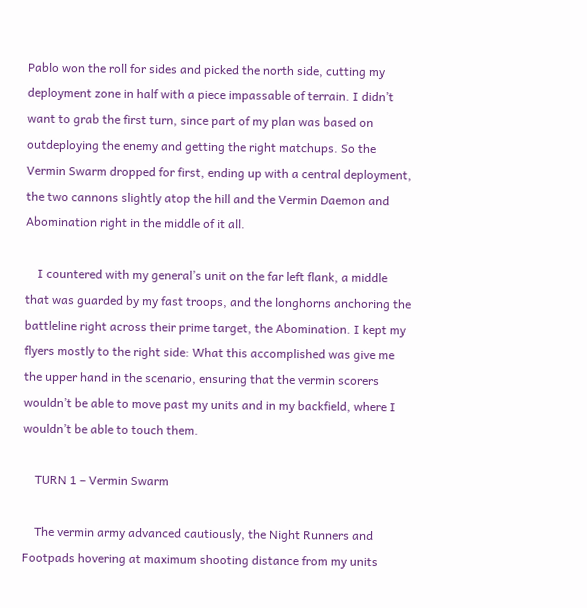Pablo won the roll for sides and picked the north side, cutting my deployment zone in half with a piece impassable of terrain. I didn’t want to grab the first turn, since part of my plan was based on outdeploying the enemy and getting the right matchups. So the Vermin Swarm dropped for first, ending up with a central deployment, the two cannons slightly atop the hill and the Vermin Daemon and Abomination right in the middle of it all.

    I countered with my general’s unit on the far left flank, a middle that was guarded by my fast troops, and the longhorns anchoring the battleline right across their prime target, the Abomination. I kept my flyers mostly to the right side: What this accomplished was give me the upper hand in the scenario, ensuring that the vermin scorers wouldn’t be able to move past my units and in my backfield, where I wouldn’t be able to touch them.

    TURN 1 – Vermin Swarm

    The vermin army advanced cautiously, the Night Runners and Footpads hovering at maximum shooting distance from my units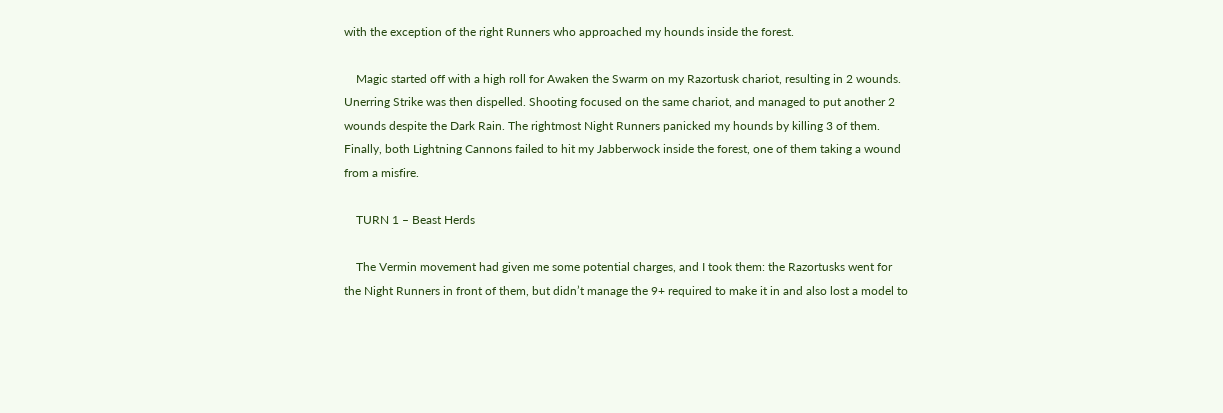with the exception of the right Runners who approached my hounds inside the forest.

    Magic started off with a high roll for Awaken the Swarm on my Razortusk chariot, resulting in 2 wounds. Unerring Strike was then dispelled. Shooting focused on the same chariot, and managed to put another 2 wounds despite the Dark Rain. The rightmost Night Runners panicked my hounds by killing 3 of them. Finally, both Lightning Cannons failed to hit my Jabberwock inside the forest, one of them taking a wound from a misfire.

    TURN 1 – Beast Herds

    The Vermin movement had given me some potential charges, and I took them: the Razortusks went for the Night Runners in front of them, but didn’t manage the 9+ required to make it in and also lost a model to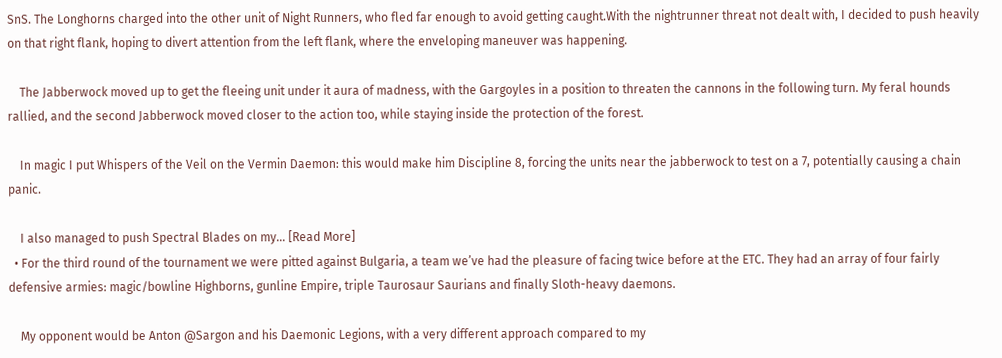SnS. The Longhorns charged into the other unit of Night Runners, who fled far enough to avoid getting caught.With the nightrunner threat not dealt with, I decided to push heavily on that right flank, hoping to divert attention from the left flank, where the enveloping maneuver was happening.

    The Jabberwock moved up to get the fleeing unit under it aura of madness, with the Gargoyles in a position to threaten the cannons in the following turn. My feral hounds rallied, and the second Jabberwock moved closer to the action too, while staying inside the protection of the forest.

    In magic I put Whispers of the Veil on the Vermin Daemon: this would make him Discipline 8, forcing the units near the jabberwock to test on a 7, potentially causing a chain panic.

    I also managed to push Spectral Blades on my… [Read More]
  • For the third round of the tournament we were pitted against Bulgaria, a team we’ve had the pleasure of facing twice before at the ETC. They had an array of four fairly defensive armies: magic/bowline Highborns, gunline Empire, triple Taurosaur Saurians and finally Sloth-heavy daemons.

    My opponent would be Anton @Sargon and his Daemonic Legions, with a very different approach compared to my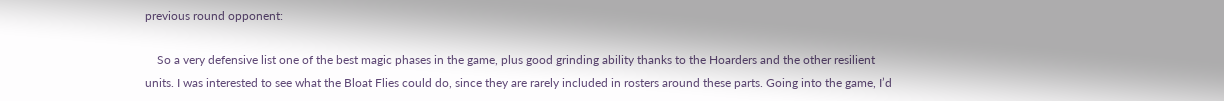previous round opponent:

    So a very defensive list one of the best magic phases in the game, plus good grinding ability thanks to the Hoarders and the other resilient units. I was interested to see what the Bloat Flies could do, since they are rarely included in rosters around these parts. Going into the game, I’d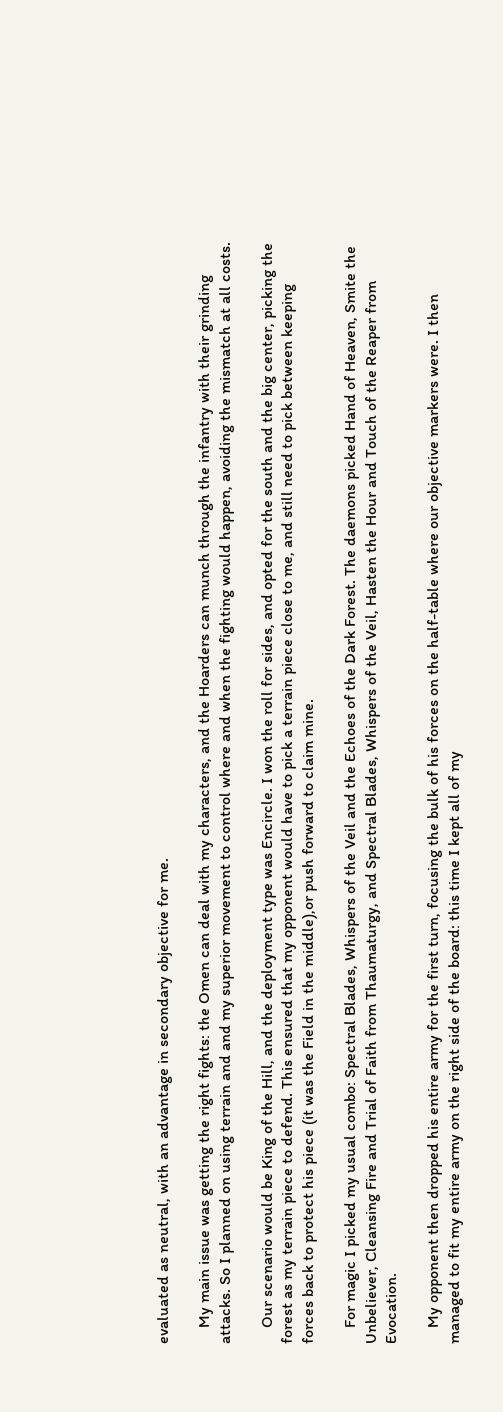evaluated as neutral, with an advantage in secondary objective for me.

    My main issue was getting the right fights: the Omen can deal with my characters, and the Hoarders can munch through the infantry with their grinding attacks. So I planned on using terrain and and my superior movement to control where and when the fighting would happen, avoiding the mismatch at all costs.

    Our scenario would be King of the Hill, and the deployment type was Encircle. I won the roll for sides, and opted for the south and the big center, picking the forest as my terrain piece to defend. This ensured that my opponent would have to pick a terrain piece close to me, and still need to pick between keeping forces back to protect his piece (it was the Field in the middle),or push forward to claim mine.

    For magic I picked my usual combo: Spectral Blades, Whispers of the Veil and the Echoes of the Dark Forest. The daemons picked Hand of Heaven, Smite the Unbeliever, Cleansing Fire and Trial of Faith from Thaumaturgy, and Spectral Blades, Whispers of the Veil, Hasten the Hour and Touch of the Reaper from Evocation.

    My opponent then dropped his entire army for the first turn, focusing the bulk of his forces on the half-table where our objective markers were. I then managed to fit my entire army on the right side of the board: this time I kept all of my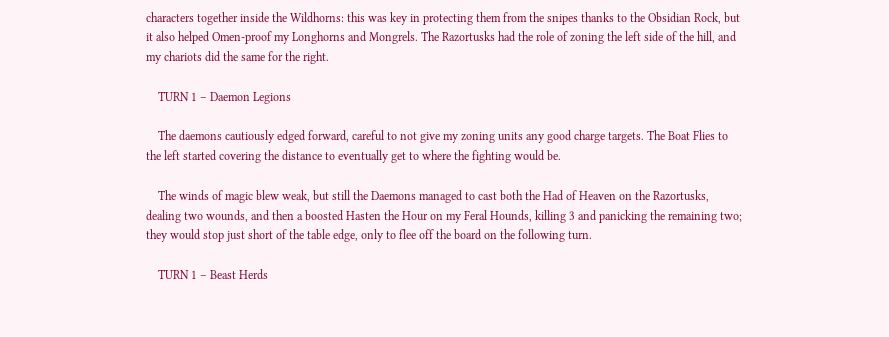characters together inside the Wildhorns: this was key in protecting them from the snipes thanks to the Obsidian Rock, but it also helped Omen-proof my Longhorns and Mongrels. The Razortusks had the role of zoning the left side of the hill, and my chariots did the same for the right.

    TURN 1 – Daemon Legions

    The daemons cautiously edged forward, careful to not give my zoning units any good charge targets. The Boat Flies to the left started covering the distance to eventually get to where the fighting would be.

    The winds of magic blew weak, but still the Daemons managed to cast both the Had of Heaven on the Razortusks, dealing two wounds, and then a boosted Hasten the Hour on my Feral Hounds, killing 3 and panicking the remaining two; they would stop just short of the table edge, only to flee off the board on the following turn.

    TURN 1 – Beast Herds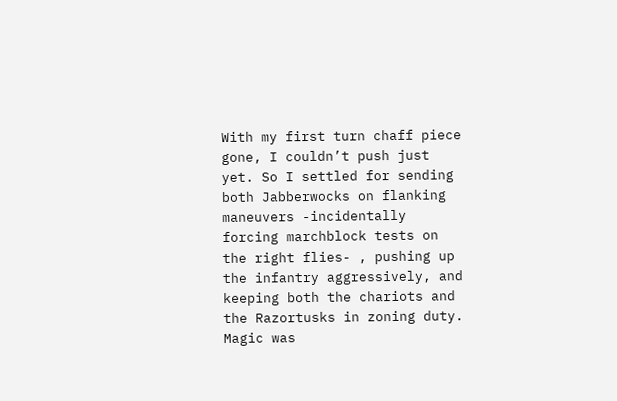With my first turn chaff piece gone, I couldn’t push just yet. So I settled for sending both Jabberwocks on flanking maneuvers -incidentally forcing marchblock tests on the right flies- , pushing up the infantry aggressively, and keeping both the chariots and the Razortusks in zoning duty. Magic was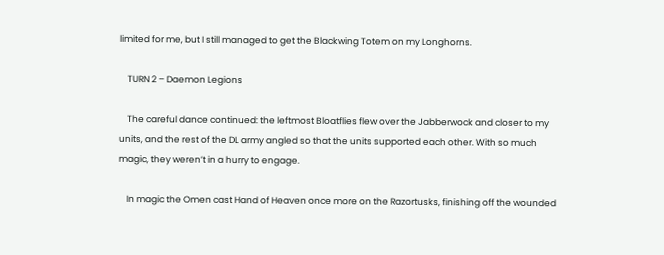limited for me, but I still managed to get the Blackwing Totem on my Longhorns.

    TURN 2 – Daemon Legions

    The careful dance continued: the leftmost Bloatflies flew over the Jabberwock and closer to my units, and the rest of the DL army angled so that the units supported each other. With so much magic, they weren’t in a hurry to engage.

    In magic the Omen cast Hand of Heaven once more on the Razortusks, finishing off the wounded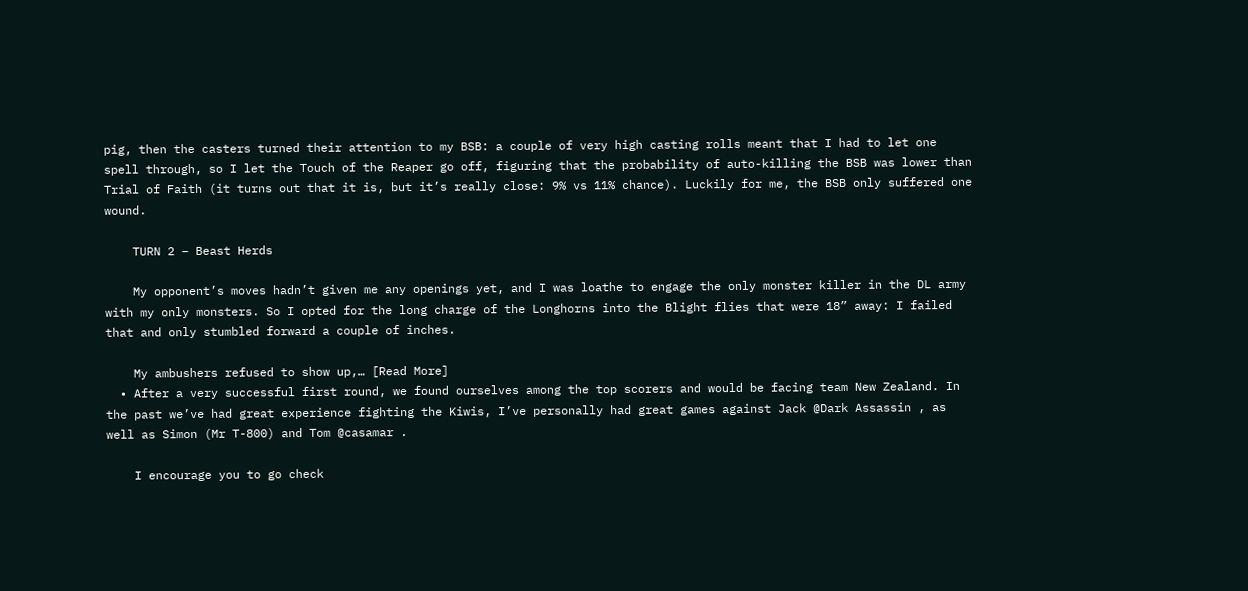pig, then the casters turned their attention to my BSB: a couple of very high casting rolls meant that I had to let one spell through, so I let the Touch of the Reaper go off, figuring that the probability of auto-killing the BSB was lower than Trial of Faith (it turns out that it is, but it’s really close: 9% vs 11% chance). Luckily for me, the BSB only suffered one wound.

    TURN 2 – Beast Herds

    My opponent’s moves hadn’t given me any openings yet, and I was loathe to engage the only monster killer in the DL army with my only monsters. So I opted for the long charge of the Longhorns into the Blight flies that were 18” away: I failed that and only stumbled forward a couple of inches.

    My ambushers refused to show up,… [Read More]
  • After a very successful first round, we found ourselves among the top scorers and would be facing team New Zealand. In the past we’ve had great experience fighting the Kiwis, I’ve personally had great games against Jack @Dark Assassin , as well as Simon (Mr T-800) and Tom @casamar .

    I encourage you to go check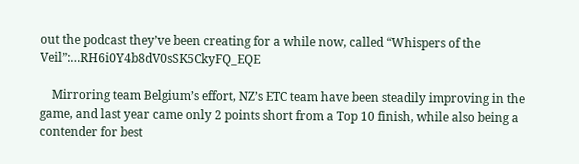out the podcast they’ve been creating for a while now, called “Whispers of the Veil”:…RH6i0Y4b8dV0sSK5CkyFQ_EQE

    Mirroring team Belgium’s effort, NZ’s ETC team have been steadily improving in the game, and last year came only 2 points short from a Top 10 finish, while also being a contender for best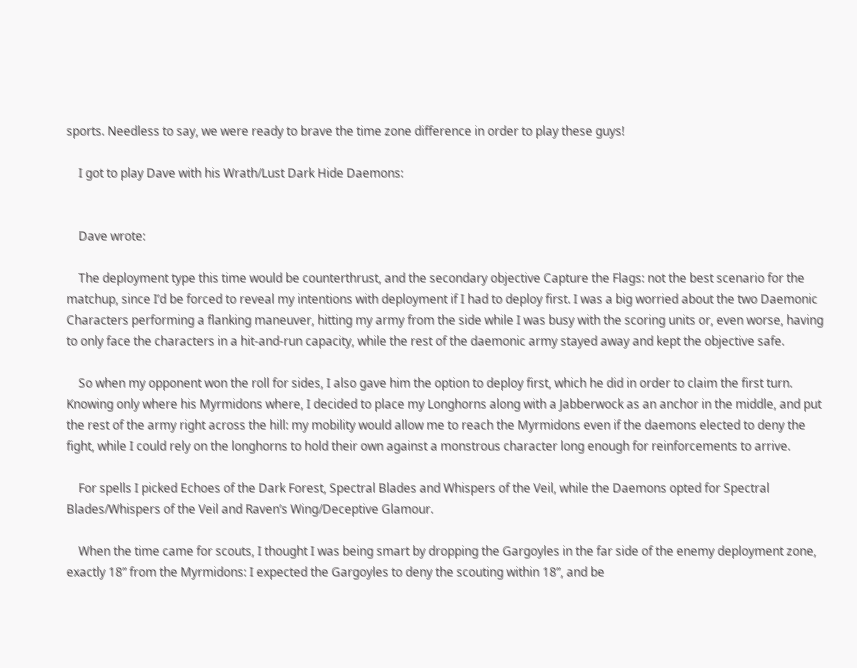sports. Needless to say, we were ready to brave the time zone difference in order to play these guys!

    I got to play Dave with his Wrath/Lust Dark Hide Daemons:


    Dave wrote:

    The deployment type this time would be counterthrust, and the secondary objective Capture the Flags: not the best scenario for the matchup, since I’d be forced to reveal my intentions with deployment if I had to deploy first. I was a big worried about the two Daemonic Characters performing a flanking maneuver, hitting my army from the side while I was busy with the scoring units or, even worse, having to only face the characters in a hit-and-run capacity, while the rest of the daemonic army stayed away and kept the objective safe.

    So when my opponent won the roll for sides, I also gave him the option to deploy first, which he did in order to claim the first turn. Knowing only where his Myrmidons where, I decided to place my Longhorns along with a Jabberwock as an anchor in the middle, and put the rest of the army right across the hill: my mobility would allow me to reach the Myrmidons even if the daemons elected to deny the fight, while I could rely on the longhorns to hold their own against a monstrous character long enough for reinforcements to arrive.

    For spells I picked Echoes of the Dark Forest, Spectral Blades and Whispers of the Veil, while the Daemons opted for Spectral Blades/Whispers of the Veil and Raven’s Wing/Deceptive Glamour.

    When the time came for scouts, I thought I was being smart by dropping the Gargoyles in the far side of the enemy deployment zone, exactly 18” from the Myrmidons: I expected the Gargoyles to deny the scouting within 18”, and be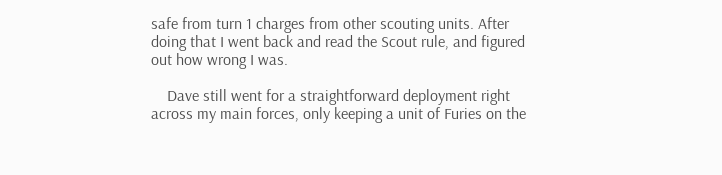safe from turn 1 charges from other scouting units. After doing that I went back and read the Scout rule, and figured out how wrong I was.

    Dave still went for a straightforward deployment right across my main forces, only keeping a unit of Furies on the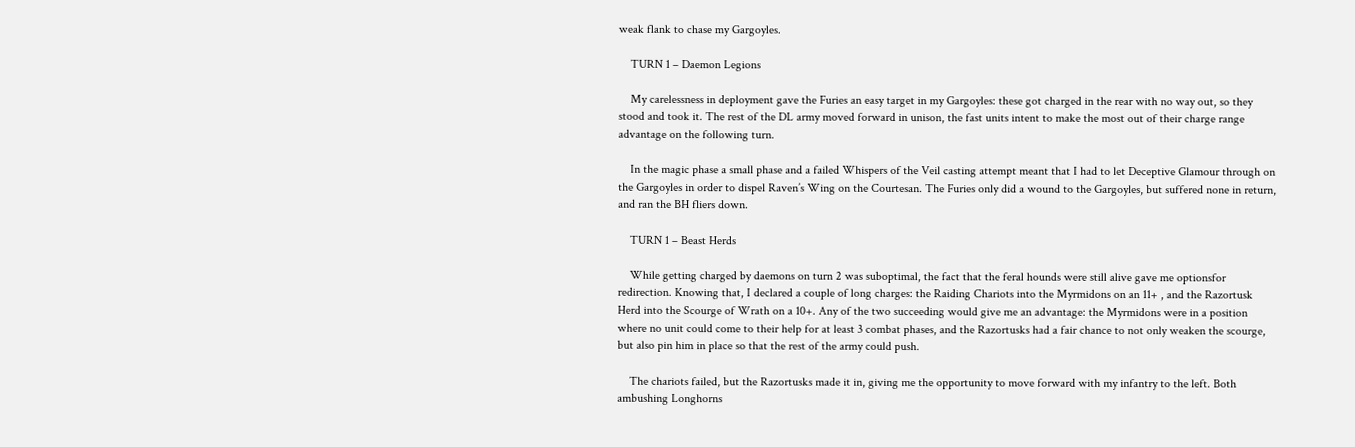weak flank to chase my Gargoyles.

    TURN 1 – Daemon Legions

    My carelessness in deployment gave the Furies an easy target in my Gargoyles: these got charged in the rear with no way out, so they stood and took it. The rest of the DL army moved forward in unison, the fast units intent to make the most out of their charge range advantage on the following turn.

    In the magic phase a small phase and a failed Whispers of the Veil casting attempt meant that I had to let Deceptive Glamour through on the Gargoyles in order to dispel Raven’s Wing on the Courtesan. The Furies only did a wound to the Gargoyles, but suffered none in return, and ran the BH fliers down.

    TURN 1 – Beast Herds

    While getting charged by daemons on turn 2 was suboptimal, the fact that the feral hounds were still alive gave me optionsfor redirection. Knowing that, I declared a couple of long charges: the Raiding Chariots into the Myrmidons on an 11+ , and the Razortusk Herd into the Scourge of Wrath on a 10+. Any of the two succeeding would give me an advantage: the Myrmidons were in a position where no unit could come to their help for at least 3 combat phases, and the Razortusks had a fair chance to not only weaken the scourge, but also pin him in place so that the rest of the army could push.

    The chariots failed, but the Razortusks made it in, giving me the opportunity to move forward with my infantry to the left. Both ambushing Longhorns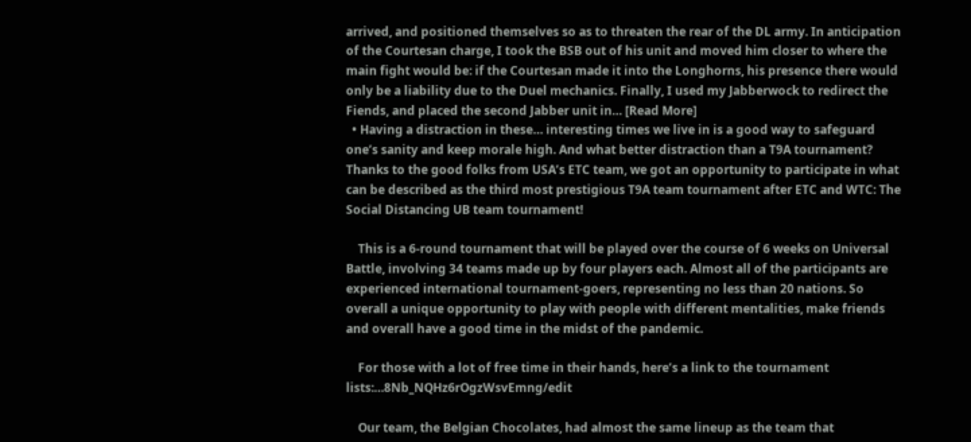arrived, and positioned themselves so as to threaten the rear of the DL army. In anticipation of the Courtesan charge, I took the BSB out of his unit and moved him closer to where the main fight would be: if the Courtesan made it into the Longhorns, his presence there would only be a liability due to the Duel mechanics. Finally, I used my Jabberwock to redirect the Fiends, and placed the second Jabber unit in… [Read More]
  • Having a distraction in these… interesting times we live in is a good way to safeguard one’s sanity and keep morale high. And what better distraction than a T9A tournament? Thanks to the good folks from USA’s ETC team, we got an opportunity to participate in what can be described as the third most prestigious T9A team tournament after ETC and WTC: The Social Distancing UB team tournament!

    This is a 6-round tournament that will be played over the course of 6 weeks on Universal Battle, involving 34 teams made up by four players each. Almost all of the participants are experienced international tournament-goers, representing no less than 20 nations. So overall a unique opportunity to play with people with different mentalities, make friends and overall have a good time in the midst of the pandemic.

    For those with a lot of free time in their hands, here’s a link to the tournament lists:…8Nb_NQHz6rOgzWsvEmng/edit

    Our team, the Belgian Chocolates, had almost the same lineup as the team that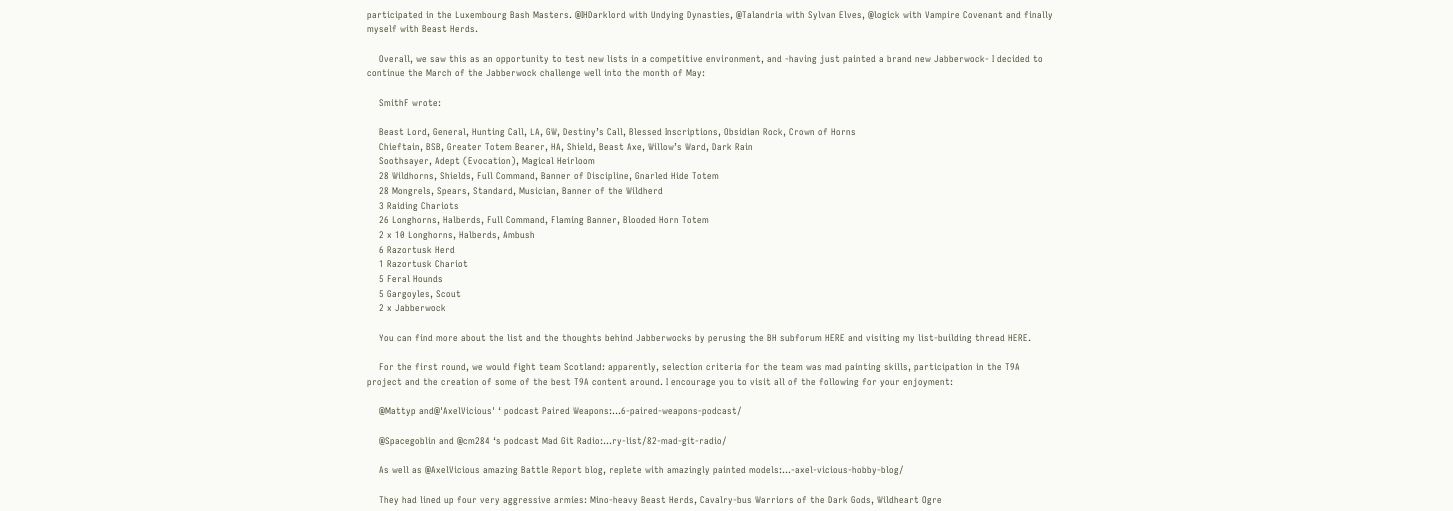participated in the Luxembourg Bash Masters. @IHDarklord with Undying Dynasties, @Talandria with Sylvan Elves, @logick with Vampire Covenant and finally myself with Beast Herds.

    Overall, we saw this as an opportunity to test new lists in a competitive environment, and -having just painted a brand new Jabberwock- I decided to continue the March of the Jabberwock challenge well into the month of May:

    SmithF wrote:

    Beast Lord, General, Hunting Call, LA, GW, Destiny’s Call, Blessed Inscriptions, Obsidian Rock, Crown of Horns
    Chieftain, BSB, Greater Totem Bearer, HA, Shield, Beast Axe, Willow’s Ward, Dark Rain
    Soothsayer, Adept (Evocation), Magical Heirloom
    28 Wildhorns, Shields, Full Command, Banner of Discipline, Gnarled Hide Totem
    28 Mongrels, Spears, Standard, Musician, Banner of the Wildherd
    3 Raiding Chariots
    26 Longhorns, Halberds, Full Command, Flaming Banner, Blooded Horn Totem
    2 x 10 Longhorns, Halberds, Ambush
    6 Razortusk Herd
    1 Razortusk Chariot
    5 Feral Hounds
    5 Gargoyles, Scout
    2 x Jabberwock

    You can find more about the list and the thoughts behind Jabberwocks by perusing the BH subforum HERE and visiting my list-building thread HERE.

    For the first round, we would fight team Scotland: apparently, selection criteria for the team was mad painting skills, participation in the T9A project and the creation of some of the best T9A content around. I encourage you to visit all of the following for your enjoyment:

    @Mattyp and@'AxelVicious' ‘ podcast Paired Weapons:…6-paired-weapons-podcast/

    @Spacegoblin and @cm284 ‘s podcast Mad Git Radio:…ry-list/82-mad-git-radio/

    As well as @AxelVicious amazing Battle Report blog, replete with amazingly painted models:…-axel-vicious-hobby-blog/

    They had lined up four very aggressive armies: Mino-heavy Beast Herds, Cavalry-bus Warriors of the Dark Gods, Wildheart Ogre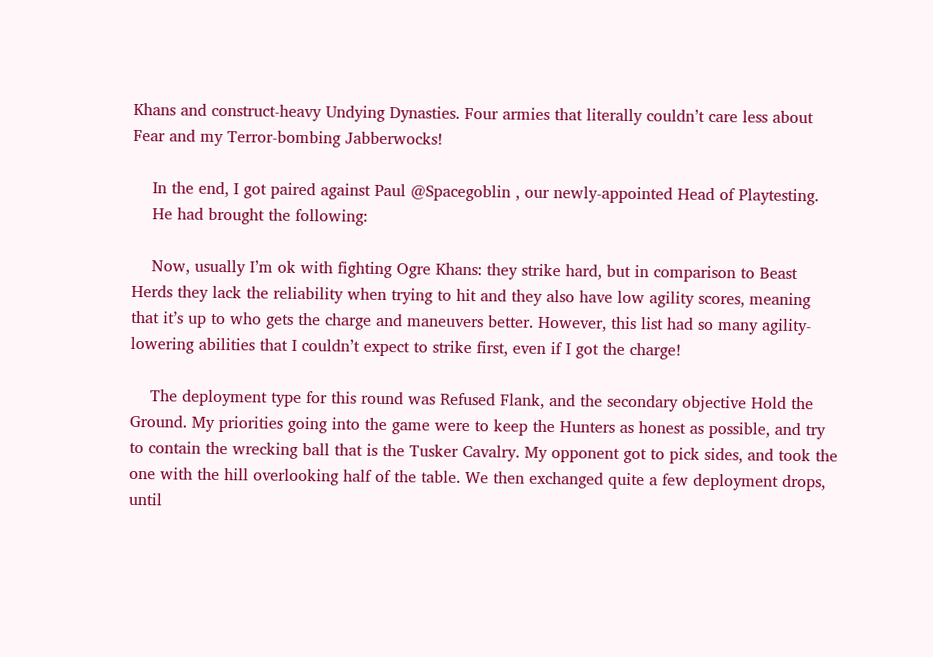Khans and construct-heavy Undying Dynasties. Four armies that literally couldn’t care less about Fear and my Terror-bombing Jabberwocks!

    In the end, I got paired against Paul @Spacegoblin , our newly-appointed Head of Playtesting.
    He had brought the following:

    Now, usually I’m ok with fighting Ogre Khans: they strike hard, but in comparison to Beast Herds they lack the reliability when trying to hit and they also have low agility scores, meaning that it’s up to who gets the charge and maneuvers better. However, this list had so many agility-lowering abilities that I couldn’t expect to strike first, even if I got the charge!

    The deployment type for this round was Refused Flank, and the secondary objective Hold the Ground. My priorities going into the game were to keep the Hunters as honest as possible, and try to contain the wrecking ball that is the Tusker Cavalry. My opponent got to pick sides, and took the one with the hill overlooking half of the table. We then exchanged quite a few deployment drops, until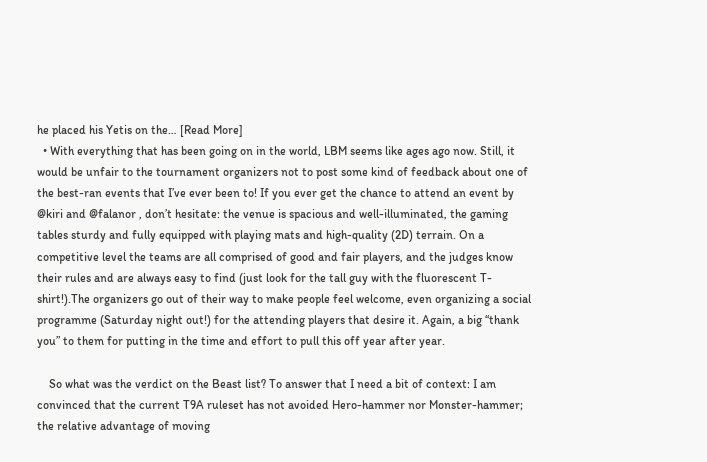he placed his Yetis on the… [Read More]
  • With everything that has been going on in the world, LBM seems like ages ago now. Still, it would be unfair to the tournament organizers not to post some kind of feedback about one of the best-ran events that I’ve ever been to! If you ever get the chance to attend an event by @kiri and @falanor , don’t hesitate: the venue is spacious and well-illuminated, the gaming tables sturdy and fully equipped with playing mats and high-quality (2D) terrain. On a competitive level the teams are all comprised of good and fair players, and the judges know their rules and are always easy to find (just look for the tall guy with the fluorescent T-shirt!).The organizers go out of their way to make people feel welcome, even organizing a social programme (Saturday night out!) for the attending players that desire it. Again, a big “thank you” to them for putting in the time and effort to pull this off year after year.

    So what was the verdict on the Beast list? To answer that I need a bit of context: I am convinced that the current T9A ruleset has not avoided Hero-hammer nor Monster-hammer; the relative advantage of moving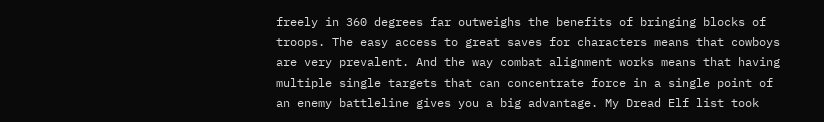freely in 360 degrees far outweighs the benefits of bringing blocks of troops. The easy access to great saves for characters means that cowboys are very prevalent. And the way combat alignment works means that having multiple single targets that can concentrate force in a single point of an enemy battleline gives you a big advantage. My Dread Elf list took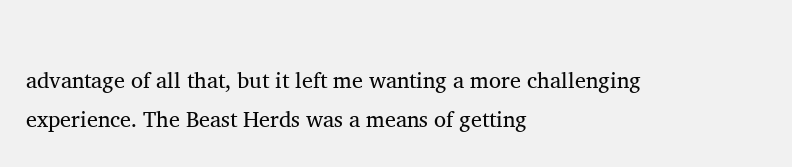advantage of all that, but it left me wanting a more challenging experience. The Beast Herds was a means of getting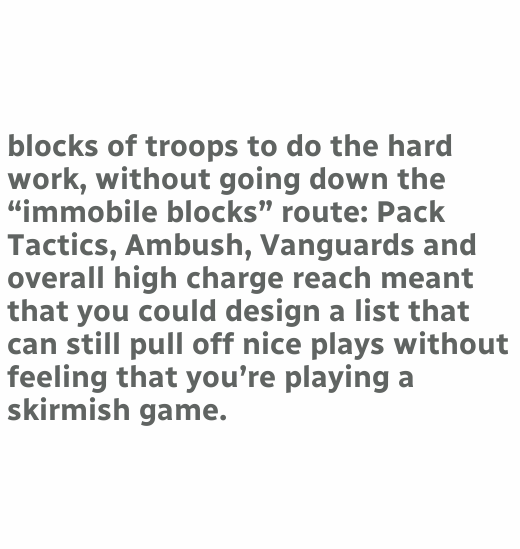blocks of troops to do the hard work, without going down the “immobile blocks” route: Pack Tactics, Ambush, Vanguards and overall high charge reach meant that you could design a list that can still pull off nice plays without feeling that you’re playing a skirmish game.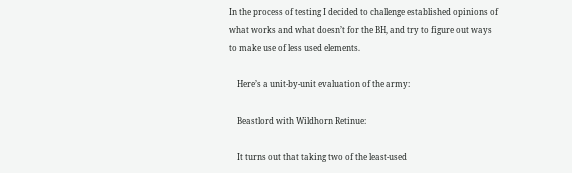In the process of testing I decided to challenge established opinions of what works and what doesn’t for the BH, and try to figure out ways to make use of less used elements.

    Here’s a unit-by-unit evaluation of the army:

    Beastlord with Wildhorn Retinue:

    It turns out that taking two of the least-used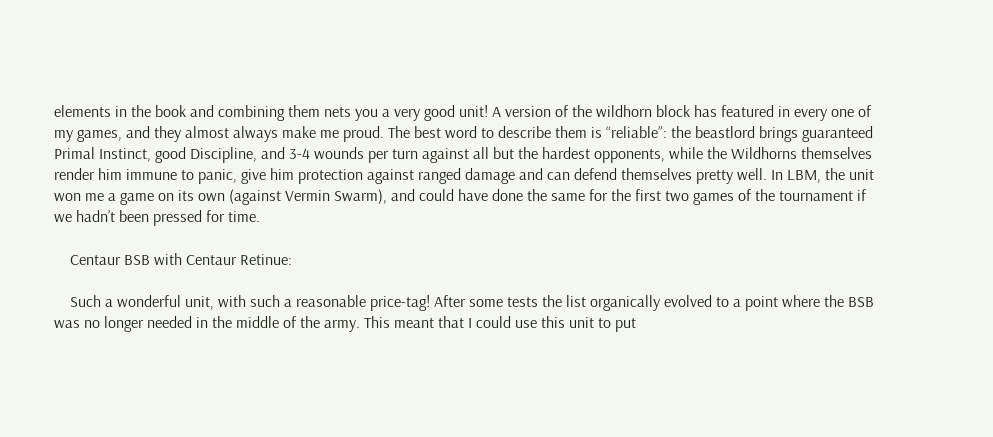elements in the book and combining them nets you a very good unit! A version of the wildhorn block has featured in every one of my games, and they almost always make me proud. The best word to describe them is “reliable”: the beastlord brings guaranteed Primal Instinct, good Discipline, and 3-4 wounds per turn against all but the hardest opponents, while the Wildhorns themselves render him immune to panic, give him protection against ranged damage and can defend themselves pretty well. In LBM, the unit won me a game on its own (against Vermin Swarm), and could have done the same for the first two games of the tournament if we hadn’t been pressed for time.

    Centaur BSB with Centaur Retinue:

    Such a wonderful unit, with such a reasonable price-tag! After some tests the list organically evolved to a point where the BSB was no longer needed in the middle of the army. This meant that I could use this unit to put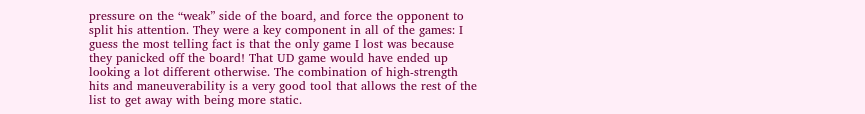pressure on the “weak” side of the board, and force the opponent to split his attention. They were a key component in all of the games: I guess the most telling fact is that the only game I lost was because they panicked off the board! That UD game would have ended up looking a lot different otherwise. The combination of high-strength hits and maneuverability is a very good tool that allows the rest of the list to get away with being more static.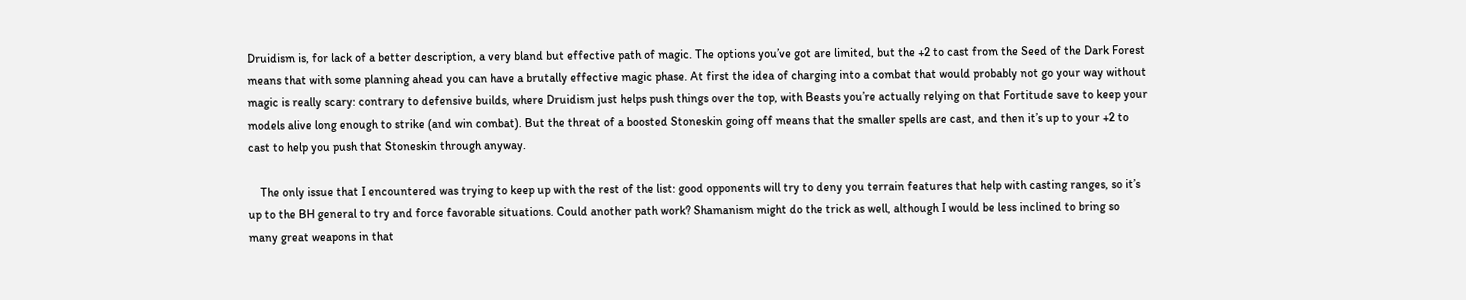Druidism is, for lack of a better description, a very bland but effective path of magic. The options you’ve got are limited, but the +2 to cast from the Seed of the Dark Forest means that with some planning ahead you can have a brutally effective magic phase. At first the idea of charging into a combat that would probably not go your way without magic is really scary: contrary to defensive builds, where Druidism just helps push things over the top, with Beasts you’re actually relying on that Fortitude save to keep your models alive long enough to strike (and win combat). But the threat of a boosted Stoneskin going off means that the smaller spells are cast, and then it’s up to your +2 to cast to help you push that Stoneskin through anyway.

    The only issue that I encountered was trying to keep up with the rest of the list: good opponents will try to deny you terrain features that help with casting ranges, so it’s up to the BH general to try and force favorable situations. Could another path work? Shamanism might do the trick as well, although I would be less inclined to bring so many great weapons in that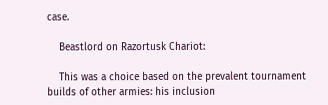case.

    Beastlord on Razortusk Chariot:

    This was a choice based on the prevalent tournament builds of other armies: his inclusion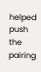helped push the pairing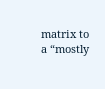matrix to a “mostly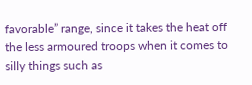favorable” range, since it takes the heat off the less armoured troops when it comes to silly things such as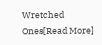Wretched Ones[Read More]